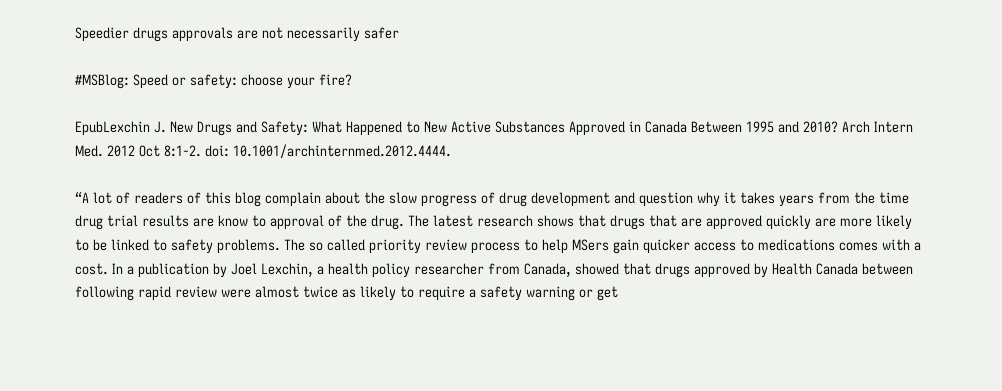Speedier drugs approvals are not necessarily safer

#MSBlog: Speed or safety: choose your fire?

EpubLexchin J. New Drugs and Safety: What Happened to New Active Substances Approved in Canada Between 1995 and 2010? Arch Intern Med. 2012 Oct 8:1-2. doi: 10.1001/archinternmed.2012.4444.

“A lot of readers of this blog complain about the slow progress of drug development and question why it takes years from the time drug trial results are know to approval of the drug. The latest research shows that drugs that are approved quickly are more likely to be linked to safety problems. The so called priority review process to help MSers gain quicker access to medications comes with a cost. In a publication by Joel Lexchin, a health policy researcher from Canada, showed that drugs approved by Health Canada between following rapid review were almost twice as likely to require a safety warning or get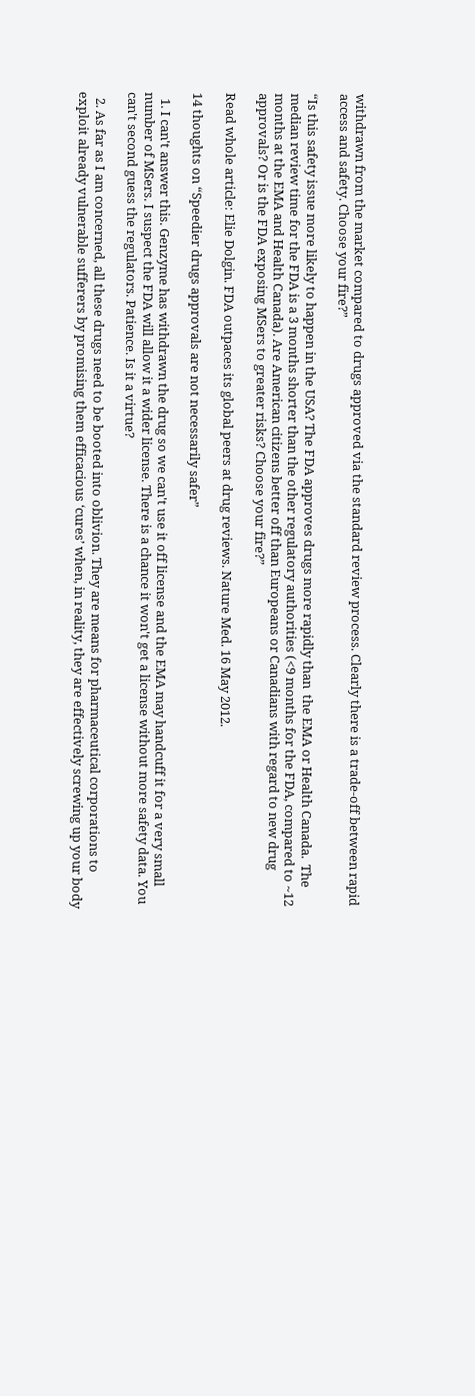withdrawn from the market compared to drugs approved via the standard review process. Clearly there is a trade-off between rapid access and safety. Choose your fire?”

“Is this safety issue more likely to happen in the USA? The FDA approves drugs more rapidly than  the EMA or Health Canada.  The median review time for the FDA is a 3 months shorter than the other regulatory authorities (<9 months for the FDA, compared to ~12 months at the EMA and Health Canada). Are American citizens better off than Europeans or Canadians with regard to new drug approvals? Or is the FDA exposing MSers to greater risks? Choose your fire?”

Read whole article: Elie Dolgin. FDA outpaces its global peers at drug reviews. Nature Med. 16 May 2012.

14 thoughts on “Speedier drugs approvals are not necessarily safer”

  1. I can't answer this. Genzyme has withdrawn the drug so we can't use it off license and the EMA may handcuff it for a very small number of MSers. I suspect the FDA will allow it a wider license. There is a chance it won't get a license without more safety data. You can't second guess the regulators. Patience. Is it a virtue?

  2. As far as I am concerned, all these drugs need to be booted into oblivion. They are means for pharmaceutical corporations to exploit already vulnerable sufferers by promising them efficacious ‘cures’ when, in reality, they are effectively screwing up your body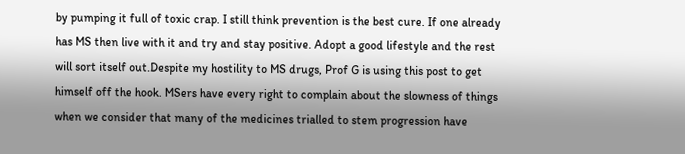by pumping it full of toxic crap. I still think prevention is the best cure. If one already has MS then live with it and try and stay positive. Adopt a good lifestyle and the rest will sort itself out.Despite my hostility to MS drugs, Prof G is using this post to get himself off the hook. MSers have every right to complain about the slowness of things when we consider that many of the medicines trialled to stem progression have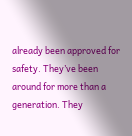already been approved for safety. They’ve been around for more than a generation. They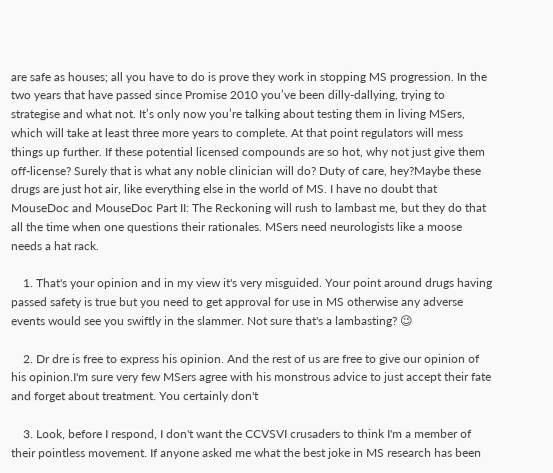are safe as houses; all you have to do is prove they work in stopping MS progression. In the two years that have passed since Promise 2010 you’ve been dilly-dallying, trying to strategise and what not. It’s only now you’re talking about testing them in living MSers, which will take at least three more years to complete. At that point regulators will mess things up further. If these potential licensed compounds are so hot, why not just give them off-license? Surely that is what any noble clinician will do? Duty of care, hey?Maybe these drugs are just hot air, like everything else in the world of MS. I have no doubt that MouseDoc and MouseDoc Part II: The Reckoning will rush to lambast me, but they do that all the time when one questions their rationales. MSers need neurologists like a moose needs a hat rack.

    1. That's your opinion and in my view it's very misguided. Your point around drugs having passed safety is true but you need to get approval for use in MS otherwise any adverse events would see you swiftly in the slammer. Not sure that's a lambasting? 😉

    2. Dr dre is free to express his opinion. And the rest of us are free to give our opinion of his opinion.I'm sure very few MSers agree with his monstrous advice to just accept their fate and forget about treatment. You certainly don't

    3. Look, before I respond, I don't want the CCVSVI crusaders to think I'm a member of their pointless movement. If anyone asked me what the best joke in MS research has been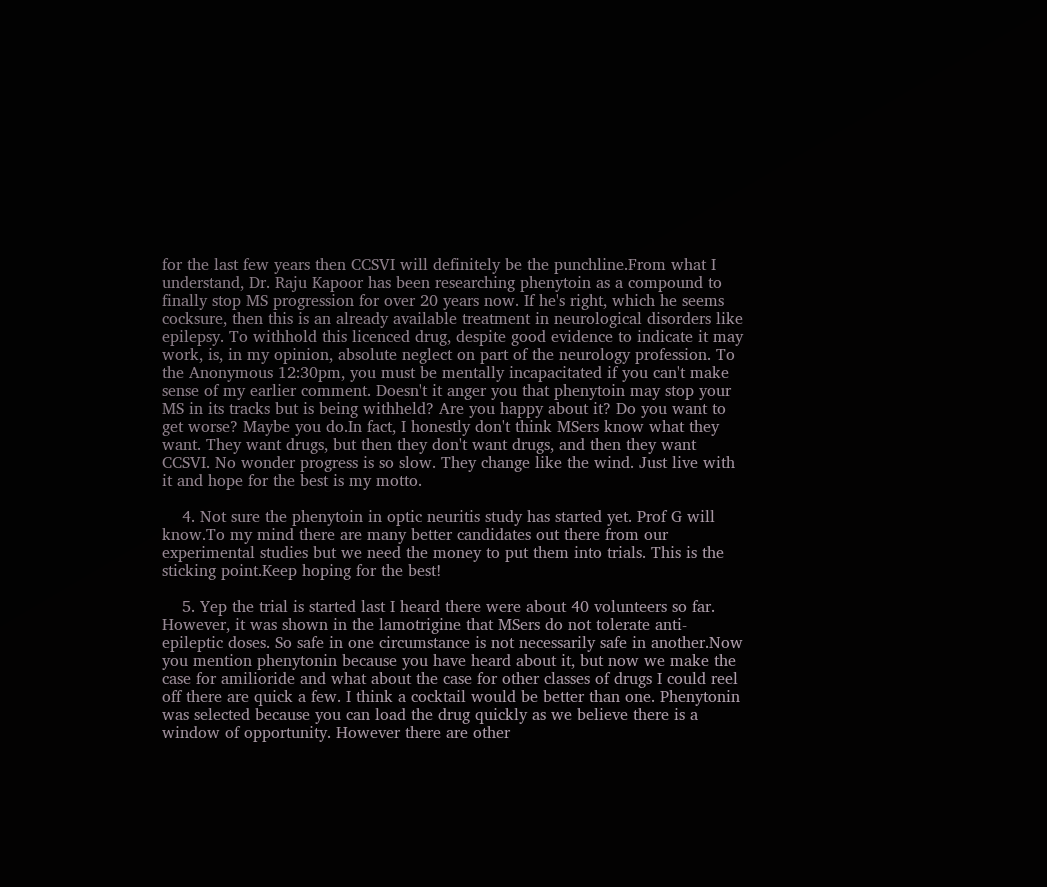for the last few years then CCSVI will definitely be the punchline.From what I understand, Dr. Raju Kapoor has been researching phenytoin as a compound to finally stop MS progression for over 20 years now. If he's right, which he seems cocksure, then this is an already available treatment in neurological disorders like epilepsy. To withhold this licenced drug, despite good evidence to indicate it may work, is, in my opinion, absolute neglect on part of the neurology profession. To the Anonymous 12:30pm, you must be mentally incapacitated if you can't make sense of my earlier comment. Doesn't it anger you that phenytoin may stop your MS in its tracks but is being withheld? Are you happy about it? Do you want to get worse? Maybe you do.In fact, I honestly don't think MSers know what they want. They want drugs, but then they don't want drugs, and then they want CCSVI. No wonder progress is so slow. They change like the wind. Just live with it and hope for the best is my motto.

    4. Not sure the phenytoin in optic neuritis study has started yet. Prof G will know.To my mind there are many better candidates out there from our experimental studies but we need the money to put them into trials. This is the sticking point.Keep hoping for the best!

    5. Yep the trial is started last I heard there were about 40 volunteers so far. However, it was shown in the lamotrigine that MSers do not tolerate anti-epileptic doses. So safe in one circumstance is not necessarily safe in another.Now you mention phenytonin because you have heard about it, but now we make the case for amilioride and what about the case for other classes of drugs I could reel off there are quick a few. I think a cocktail would be better than one. Phenytonin was selected because you can load the drug quickly as we believe there is a window of opportunity. However there are other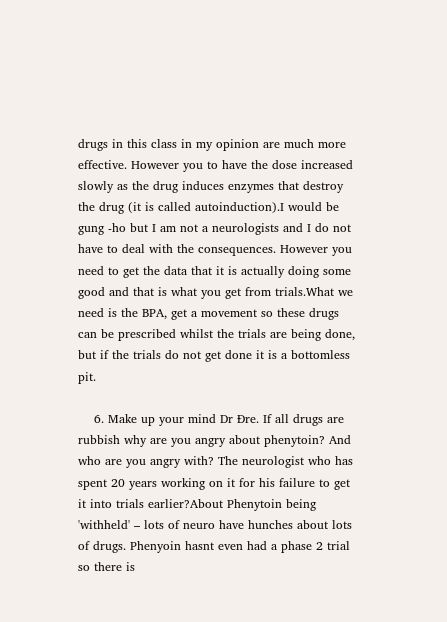drugs in this class in my opinion are much more effective. However you to have the dose increased slowly as the drug induces enzymes that destroy the drug (it is called autoinduction).I would be gung -ho but I am not a neurologists and I do not have to deal with the consequences. However you need to get the data that it is actually doing some good and that is what you get from trials.What we need is the BPA, get a movement so these drugs can be prescribed whilst the trials are being done, but if the trials do not get done it is a bottomless pit.

    6. Make up your mind Dr Ðre. If all drugs are rubbish why are you angry about phenytoin? And who are you angry with? The neurologist who has spent 20 years working on it for his failure to get it into trials earlier?About Phenytoin being 'withheld' – lots of neuro have hunches about lots of drugs. Phenyoin hasnt even had a phase 2 trial so there is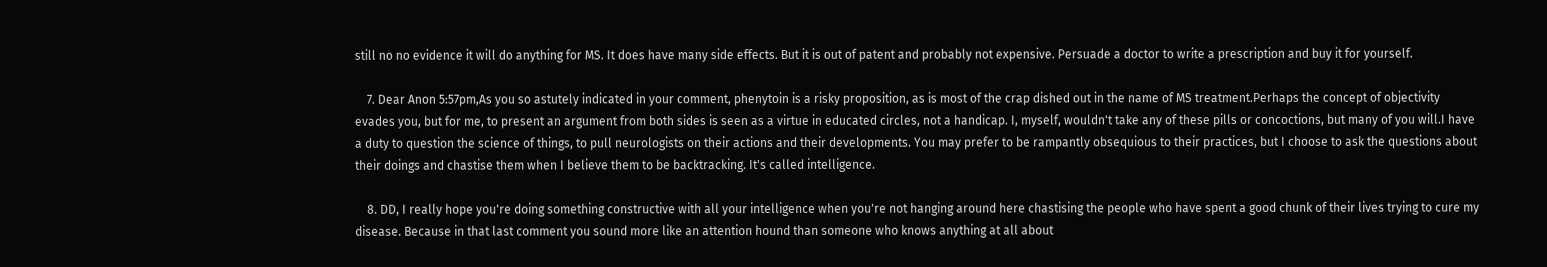still no no evidence it will do anything for MS. It does have many side effects. But it is out of patent and probably not expensive. Persuade a doctor to write a prescription and buy it for yourself.

    7. Dear Anon 5:57pm,As you so astutely indicated in your comment, phenytoin is a risky proposition, as is most of the crap dished out in the name of MS treatment.Perhaps the concept of objectivity evades you, but for me, to present an argument from both sides is seen as a virtue in educated circles, not a handicap. I, myself, wouldn't take any of these pills or concoctions, but many of you will.I have a duty to question the science of things, to pull neurologists on their actions and their developments. You may prefer to be rampantly obsequious to their practices, but I choose to ask the questions about their doings and chastise them when I believe them to be backtracking. It's called intelligence.

    8. DD, I really hope you're doing something constructive with all your intelligence when you're not hanging around here chastising the people who have spent a good chunk of their lives trying to cure my disease. Because in that last comment you sound more like an attention hound than someone who knows anything at all about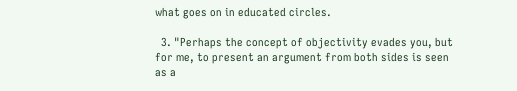what goes on in educated circles.

  3. "Perhaps the concept of objectivity evades you, but for me, to present an argument from both sides is seen as a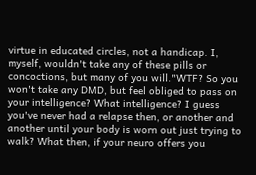virtue in educated circles, not a handicap. I, myself, wouldn't take any of these pills or concoctions, but many of you will."WTF? So you won't take any DMD, but feel obliged to pass on your intelligence? What intelligence? I guess you've never had a relapse then, or another and another until your body is worn out just trying to walk? What then, if your neuro offers you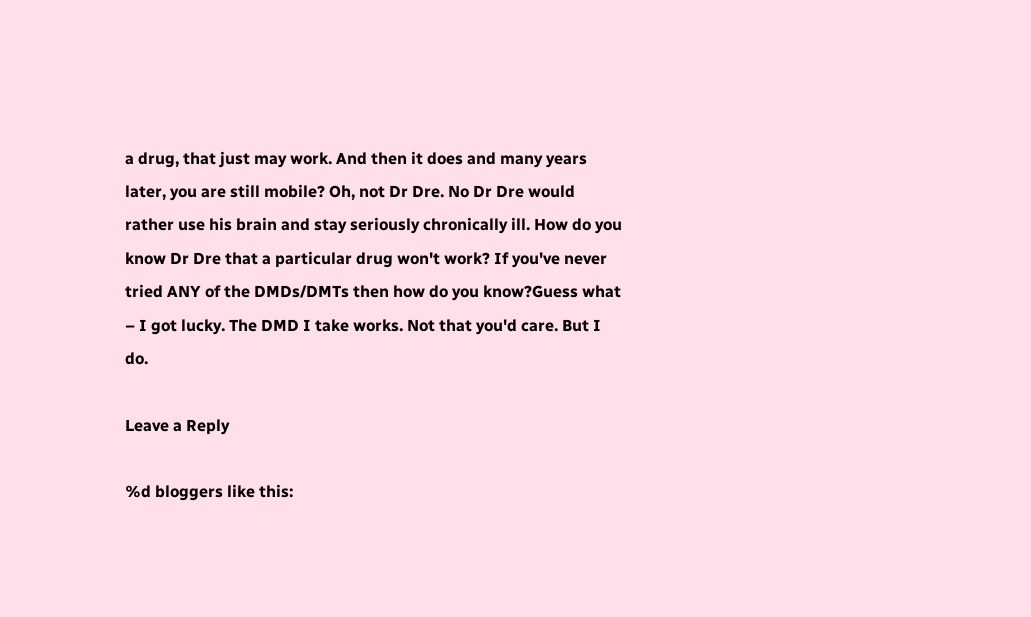a drug, that just may work. And then it does and many years later, you are still mobile? Oh, not Dr Dre. No Dr Dre would rather use his brain and stay seriously chronically ill. How do you know Dr Dre that a particular drug won't work? If you've never tried ANY of the DMDs/DMTs then how do you know?Guess what – I got lucky. The DMD I take works. Not that you'd care. But I do.

Leave a Reply

%d bloggers like this: